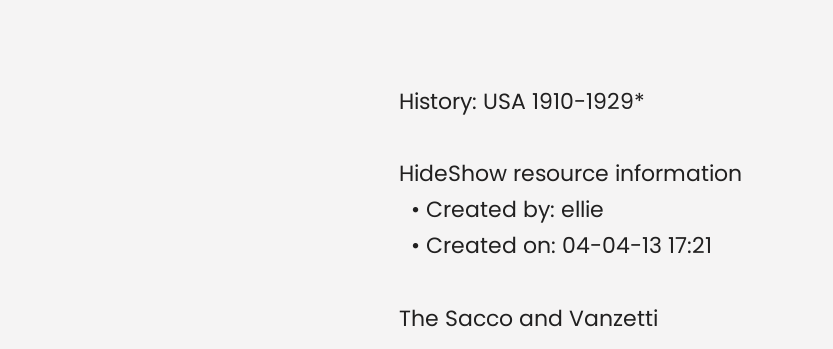History: USA 1910-1929*

HideShow resource information
  • Created by: ellie
  • Created on: 04-04-13 17:21

The Sacco and Vanzetti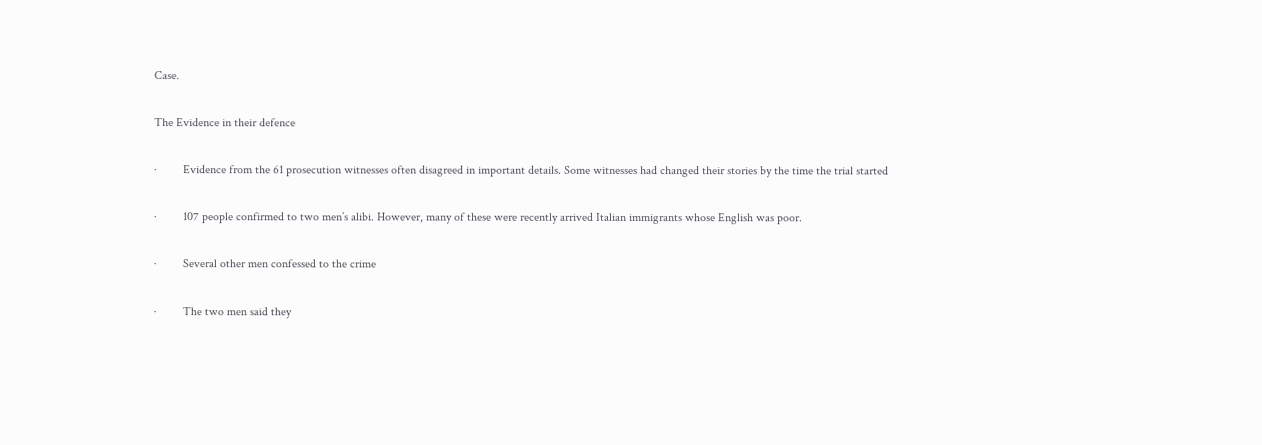Case.

The Evidence in their defence

·         Evidence from the 61 prosecution witnesses often disagreed in important details. Some witnesses had changed their stories by the time the trial started

·         107 people confirmed to two men’s alibi. However, many of these were recently arrived Italian immigrants whose English was poor.

·         Several other men confessed to the crime

·         The two men said they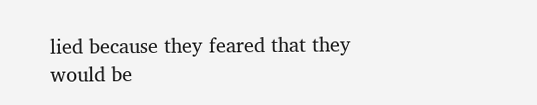lied because they feared that they would be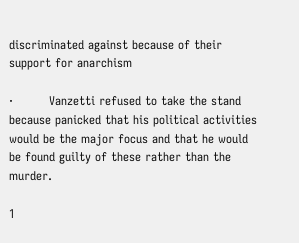discriminated against because of their support for anarchism

·         Vanzetti refused to take the stand because panicked that his political activities would be the major focus and that he would be found guilty of these rather than the murder.

1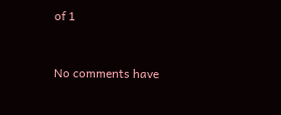of 1


No comments have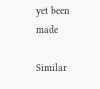yet been made

Similar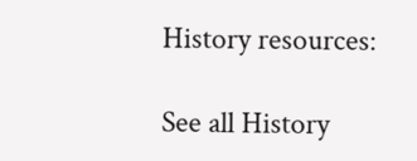History resources:

See all History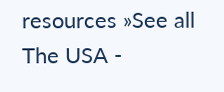resources »See all The USA -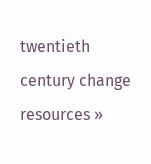twentieth century change resources »